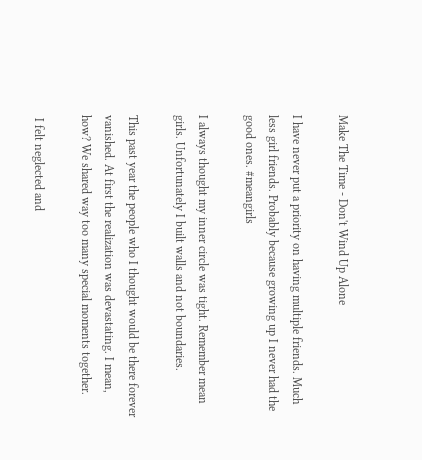Make The Time - Don't Wind Up Alone

I have never put a priority on having multiple friends. Much less girl friends. Probably because growing up I never had the good ones. #meangirls

I always thought my inner circle was tight. Remember mean girls. Unfortunately I built walls and not boundaries.

This past year the people who I thought would be there forever vanished. At first the realization was devastating. I mean, how? We shared way too many special moments together.

 I felt neglected and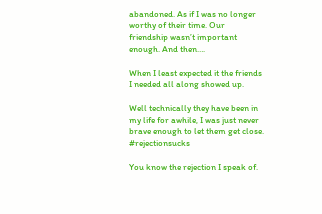abandoned. As if I was no longer worthy of their time. Our friendship wasn’t important enough. And then….

When I least expected it the friends I needed all along showed up.

Well technically they have been in my life for awhile, I was just never brave enough to let them get close. #rejectionsucks

You know the rejection I speak of.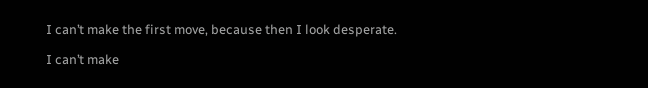I can’t make the first move, because then I look desperate.

I can’t make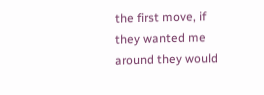the first move, if they wanted me around they would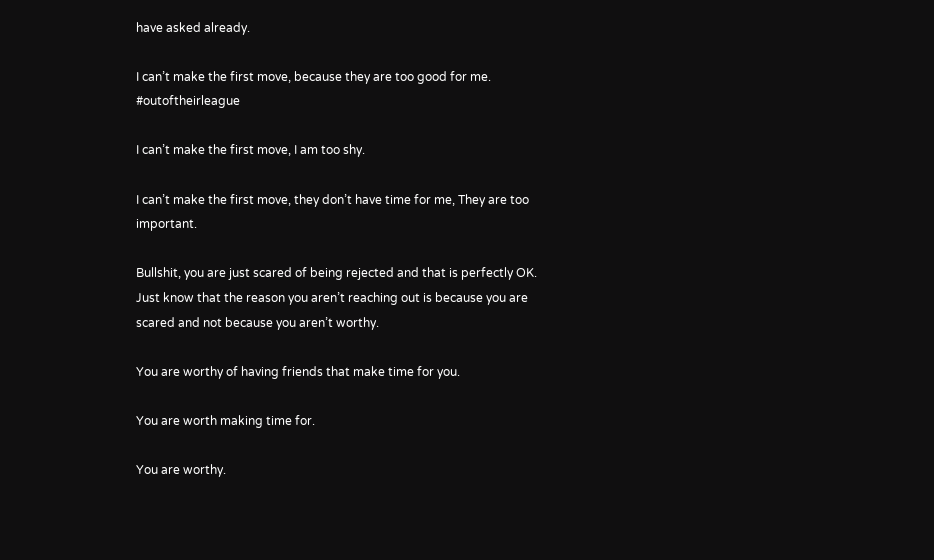have asked already.

I can’t make the first move, because they are too good for me. #outoftheirleague

I can’t make the first move, I am too shy.

I can’t make the first move, they don’t have time for me, They are too important.

Bullshit, you are just scared of being rejected and that is perfectly OK. Just know that the reason you aren’t reaching out is because you are scared and not because you aren’t worthy.

You are worthy of having friends that make time for you.

You are worth making time for.

You are worthy.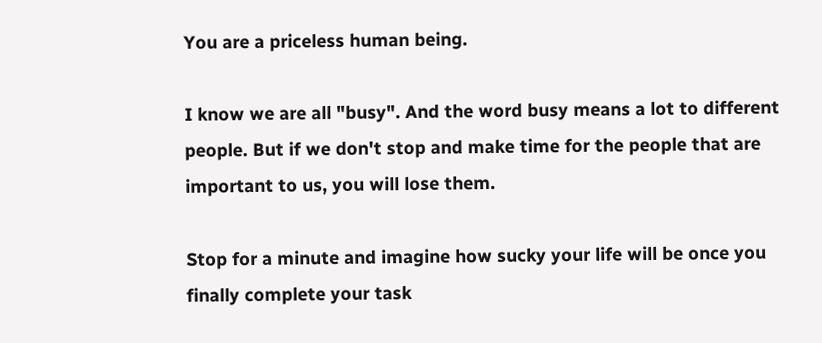You are a priceless human being.

I know we are all "busy". And the word busy means a lot to different people. But if we don't stop and make time for the people that are important to us, you will lose them.

Stop for a minute and imagine how sucky your life will be once you finally complete your task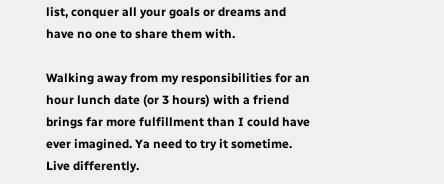list, conquer all your goals or dreams and have no one to share them with.

Walking away from my responsibilities for an hour lunch date (or 3 hours) with a friend brings far more fulfillment than I could have ever imagined. Ya need to try it sometime. Live differently.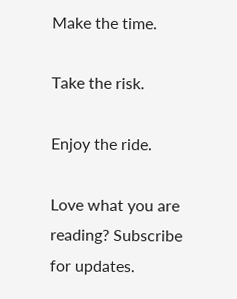Make the time.

Take the risk.

Enjoy the ride.

Love what you are reading? Subscribe for updates.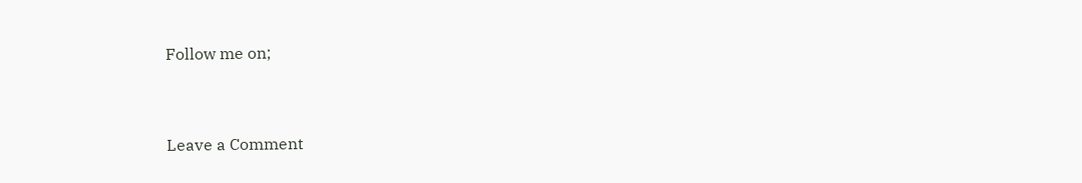Follow me on;


Leave a Comment